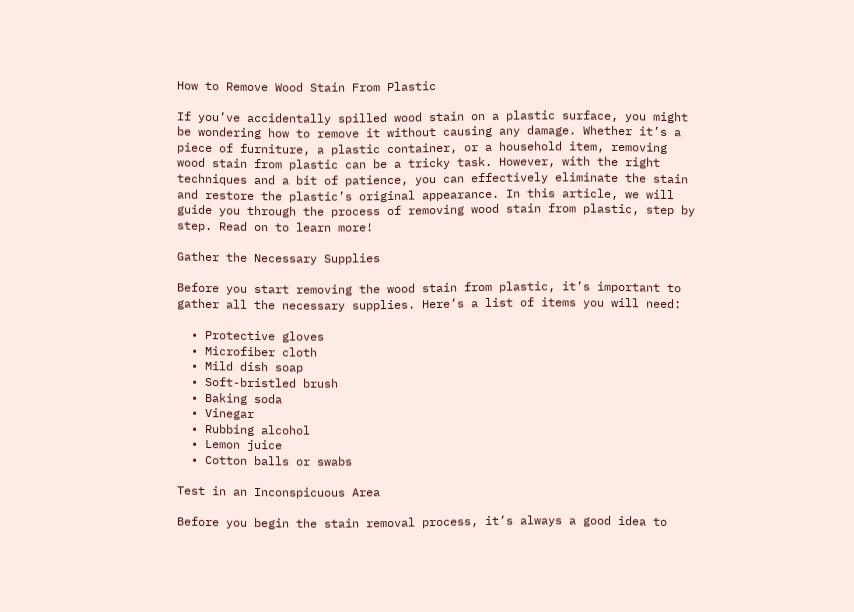How to Remove Wood Stain From Plastic

If you’ve accidentally spilled wood stain on a plastic surface, you might be wondering how to remove it without causing any damage. Whether it’s a piece of furniture, a plastic container, or a household item, removing wood stain from plastic can be a tricky task. However, with the right techniques and a bit of patience, you can effectively eliminate the stain and restore the plastic’s original appearance. In this article, we will guide you through the process of removing wood stain from plastic, step by step. Read on to learn more!

Gather the Necessary Supplies

Before you start removing the wood stain from plastic, it’s important to gather all the necessary supplies. Here’s a list of items you will need:

  • Protective gloves
  • Microfiber cloth
  • Mild dish soap
  • Soft-bristled brush
  • Baking soda
  • Vinegar
  • Rubbing alcohol
  • Lemon juice
  • Cotton balls or swabs

Test in an Inconspicuous Area

Before you begin the stain removal process, it’s always a good idea to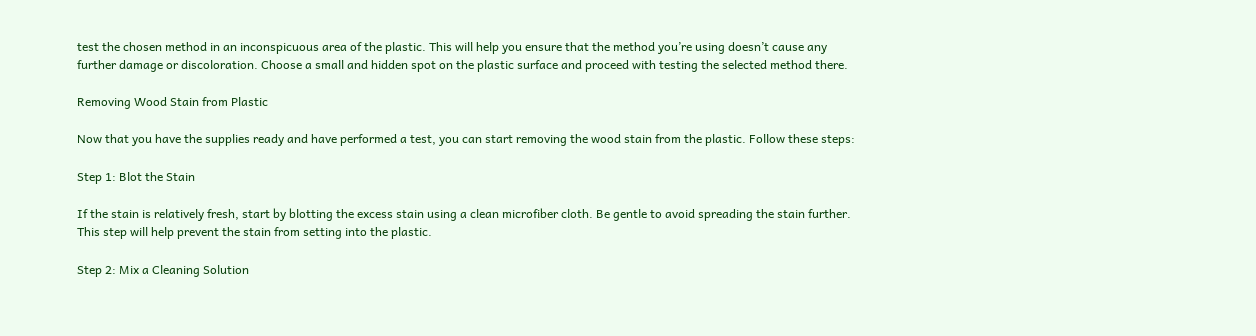test the chosen method in an inconspicuous area of the plastic. This will help you ensure that the method you’re using doesn’t cause any further damage or discoloration. Choose a small and hidden spot on the plastic surface and proceed with testing the selected method there.

Removing Wood Stain from Plastic

Now that you have the supplies ready and have performed a test, you can start removing the wood stain from the plastic. Follow these steps:

Step 1: Blot the Stain

If the stain is relatively fresh, start by blotting the excess stain using a clean microfiber cloth. Be gentle to avoid spreading the stain further. This step will help prevent the stain from setting into the plastic.

Step 2: Mix a Cleaning Solution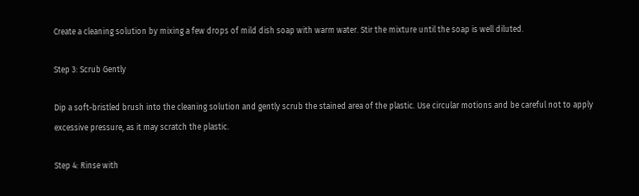Create a cleaning solution by mixing a few drops of mild dish soap with warm water. Stir the mixture until the soap is well diluted.

Step 3: Scrub Gently

Dip a soft-bristled brush into the cleaning solution and gently scrub the stained area of the plastic. Use circular motions and be careful not to apply excessive pressure, as it may scratch the plastic.

Step 4: Rinse with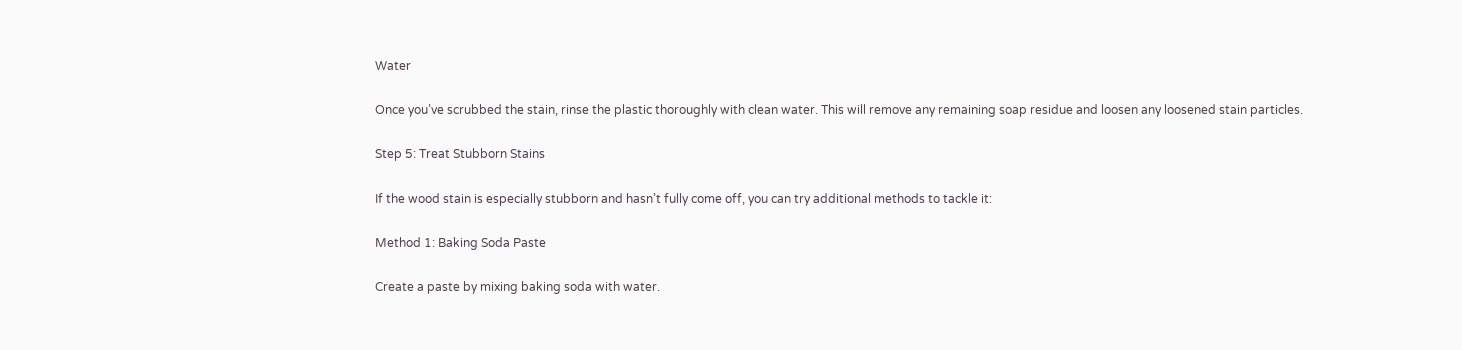Water

Once you’ve scrubbed the stain, rinse the plastic thoroughly with clean water. This will remove any remaining soap residue and loosen any loosened stain particles.

Step 5: Treat Stubborn Stains

If the wood stain is especially stubborn and hasn’t fully come off, you can try additional methods to tackle it:

Method 1: Baking Soda Paste

Create a paste by mixing baking soda with water.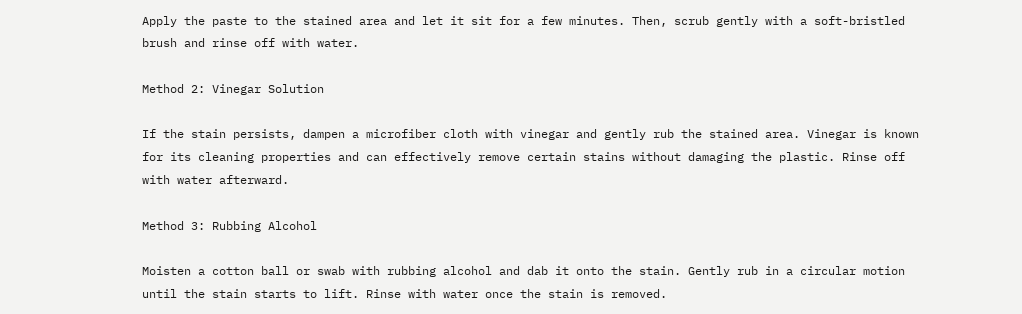Apply the paste to the stained area and let it sit for a few minutes. Then, scrub gently with a soft-bristled brush and rinse off with water.

Method 2: Vinegar Solution

If the stain persists, dampen a microfiber cloth with vinegar and gently rub the stained area. Vinegar is known for its cleaning properties and can effectively remove certain stains without damaging the plastic. Rinse off with water afterward.

Method 3: Rubbing Alcohol

Moisten a cotton ball or swab with rubbing alcohol and dab it onto the stain. Gently rub in a circular motion until the stain starts to lift. Rinse with water once the stain is removed.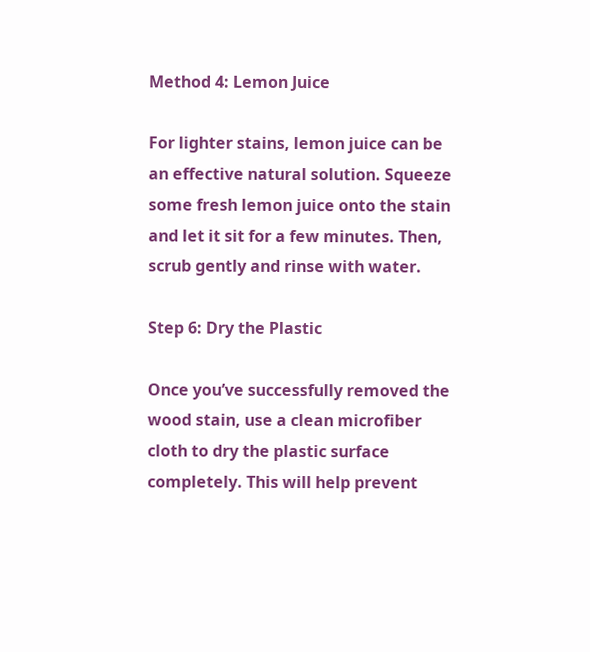Method 4: Lemon Juice

For lighter stains, lemon juice can be an effective natural solution. Squeeze some fresh lemon juice onto the stain and let it sit for a few minutes. Then, scrub gently and rinse with water.

Step 6: Dry the Plastic

Once you’ve successfully removed the wood stain, use a clean microfiber cloth to dry the plastic surface completely. This will help prevent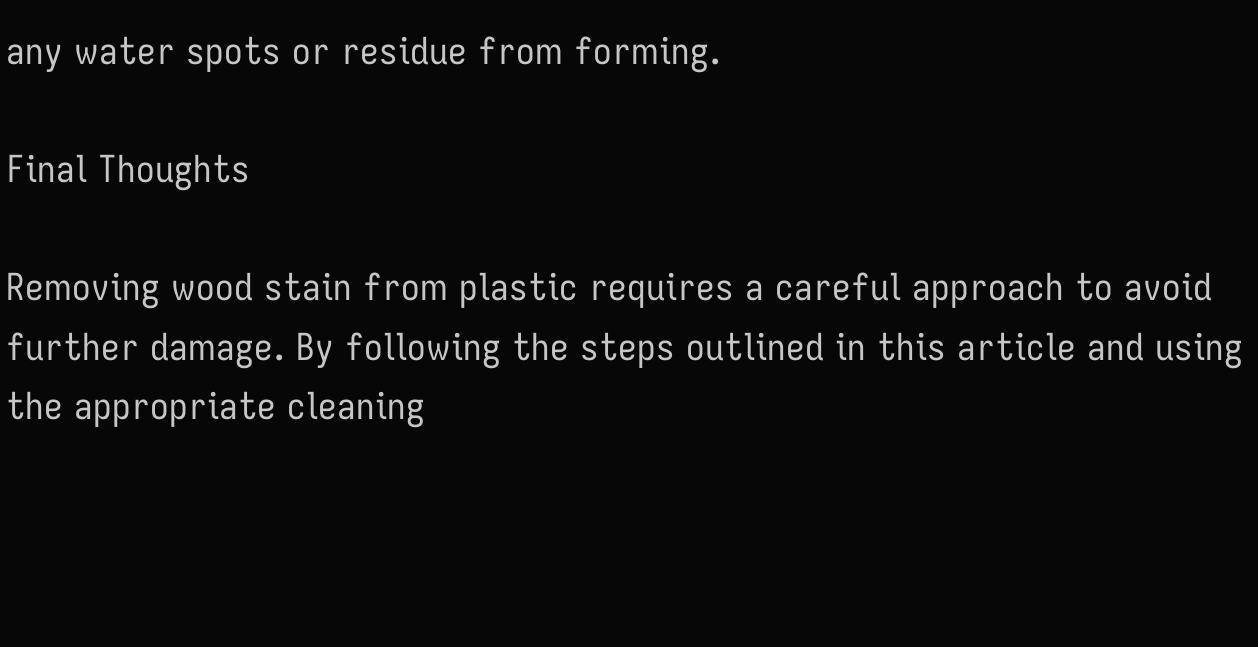any water spots or residue from forming.

Final Thoughts

Removing wood stain from plastic requires a careful approach to avoid further damage. By following the steps outlined in this article and using the appropriate cleaning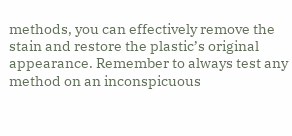methods, you can effectively remove the stain and restore the plastic’s original appearance. Remember to always test any method on an inconspicuous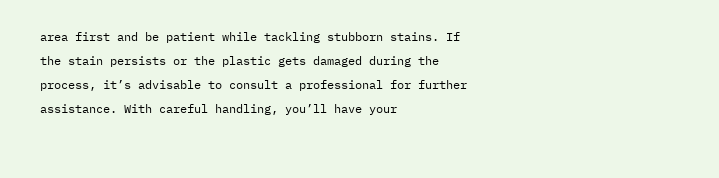area first and be patient while tackling stubborn stains. If the stain persists or the plastic gets damaged during the process, it’s advisable to consult a professional for further assistance. With careful handling, you’ll have your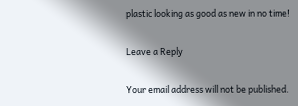plastic looking as good as new in no time!

Leave a Reply

Your email address will not be published.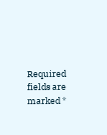Required fields are marked *